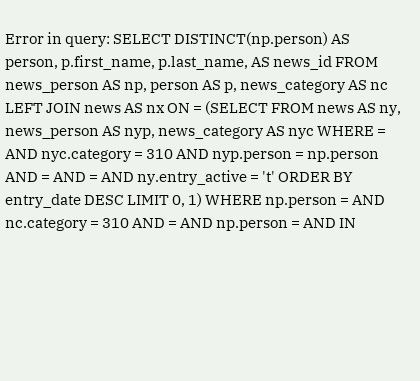Error in query: SELECT DISTINCT(np.person) AS person, p.first_name, p.last_name, AS news_id FROM news_person AS np, person AS p, news_category AS nc LEFT JOIN news AS nx ON = (SELECT FROM news AS ny, news_person AS nyp, news_category AS nyc WHERE = AND nyc.category = 310 AND nyp.person = np.person AND = AND = AND ny.entry_active = 't' ORDER BY entry_date DESC LIMIT 0, 1) WHERE np.person = AND nc.category = 310 AND = AND np.person = AND IN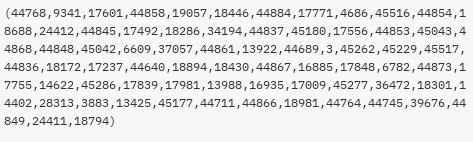(44768,9341,17601,44858,19057,18446,44884,17771,4686,45516,44854,18688,24412,44845,17492,18286,34194,44837,45180,17556,44853,45043,44868,44848,45042,6609,37057,44861,13922,44689,3,45262,45229,45517,44836,18172,17237,44640,18894,18430,44867,16885,17848,6782,44873,17755,14622,45286,17839,17981,13988,16935,17009,45277,36472,18301,14402,28313,3883,13425,45177,44711,44866,18981,44764,44745,39676,44849,24411,18794)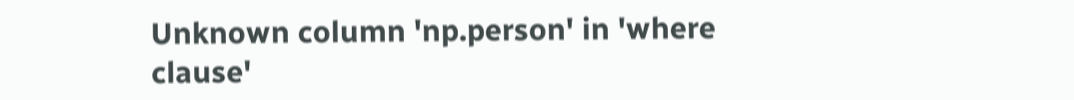Unknown column 'np.person' in 'where clause'